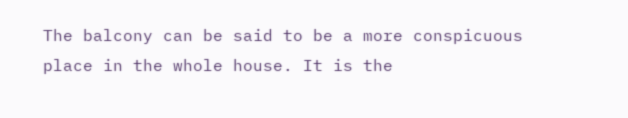The balcony can be said to be a more conspicuous place in the whole house. It is the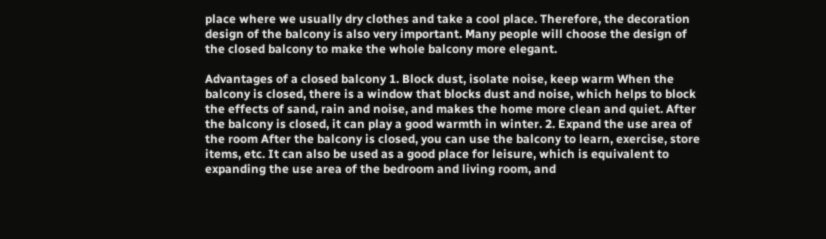place where we usually dry clothes and take a cool place. Therefore, the decoration design of the balcony is also very important. Many people will choose the design of the closed balcony to make the whole balcony more elegant.

Advantages of a closed balcony 1. Block dust, isolate noise, keep warm When the balcony is closed, there is a window that blocks dust and noise, which helps to block the effects of sand, rain and noise, and makes the home more clean and quiet. After the balcony is closed, it can play a good warmth in winter. 2. Expand the use area of the room After the balcony is closed, you can use the balcony to learn, exercise, store items, etc. It can also be used as a good place for leisure, which is equivalent to expanding the use area of the bedroom and living room, and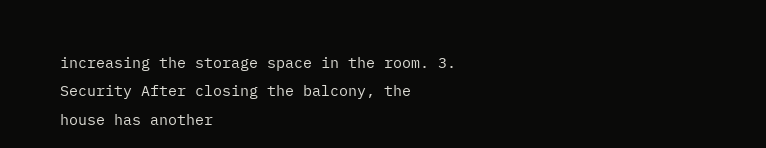increasing the storage space in the room. 3. Security After closing the balcony, the house has another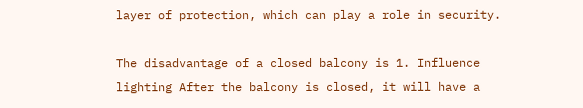layer of protection, which can play a role in security.

The disadvantage of a closed balcony is 1. Influence lighting After the balcony is closed, it will have a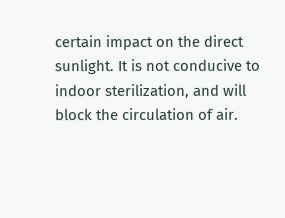certain impact on the direct sunlight. It is not conducive to indoor sterilization, and will block the circulation of air.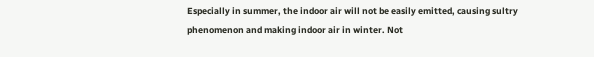Especially in summer, the indoor air will not be easily emitted, causing sultry phenomenon and making indoor air in winter. Not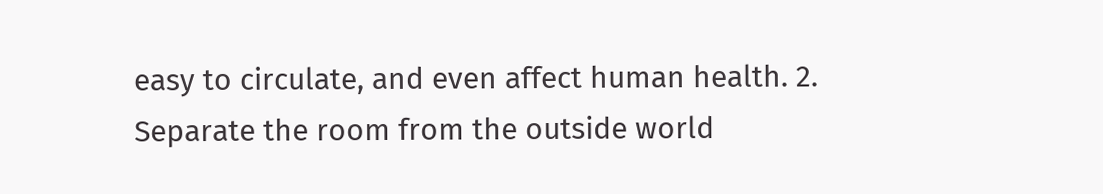easy to circulate, and even affect human health. 2. Separate the room from the outside world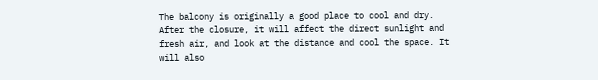The balcony is originally a good place to cool and dry. After the closure, it will affect the direct sunlight and fresh air, and look at the distance and cool the space. It will also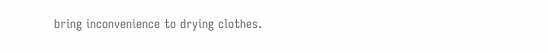bring inconvenience to drying clothes.